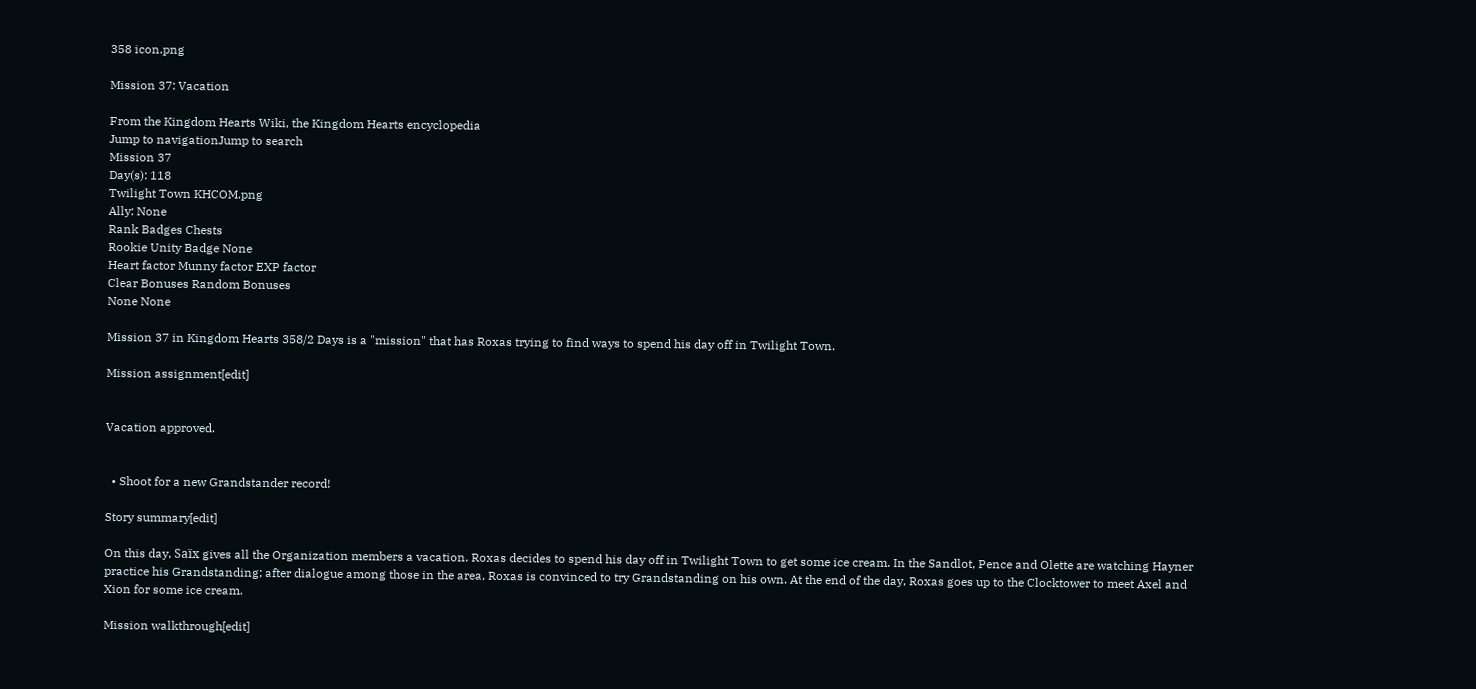358 icon.png

Mission 37: Vacation

From the Kingdom Hearts Wiki, the Kingdom Hearts encyclopedia
Jump to navigationJump to search
Mission 37
Day(s): 118
Twilight Town KHCOM.png
Ally: None
Rank Badges Chests
Rookie Unity Badge None
Heart factor Munny factor EXP factor
Clear Bonuses Random Bonuses
None None

Mission 37 in Kingdom Hearts 358/2 Days is a "mission" that has Roxas trying to find ways to spend his day off in Twilight Town.

Mission assignment[edit]


Vacation approved.


  • Shoot for a new Grandstander record!

Story summary[edit]

On this day, Saïx gives all the Organization members a vacation. Roxas decides to spend his day off in Twilight Town to get some ice cream. In the Sandlot, Pence and Olette are watching Hayner practice his Grandstanding; after dialogue among those in the area, Roxas is convinced to try Grandstanding on his own. At the end of the day, Roxas goes up to the Clocktower to meet Axel and Xion for some ice cream.

Mission walkthrough[edit]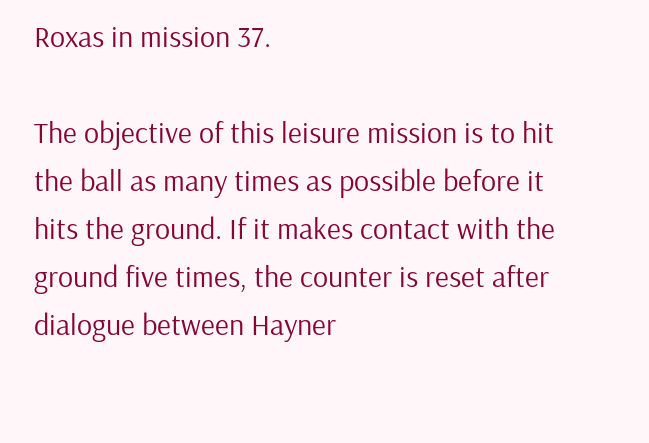Roxas in mission 37.

The objective of this leisure mission is to hit the ball as many times as possible before it hits the ground. If it makes contact with the ground five times, the counter is reset after dialogue between Hayner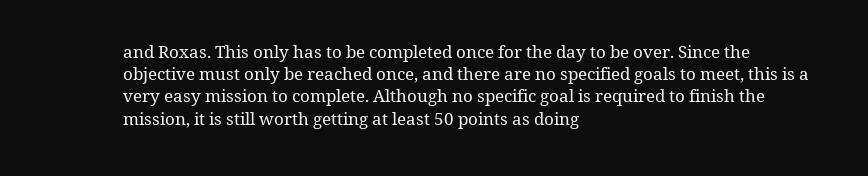and Roxas. This only has to be completed once for the day to be over. Since the objective must only be reached once, and there are no specified goals to meet, this is a very easy mission to complete. Although no specific goal is required to finish the mission, it is still worth getting at least 50 points as doing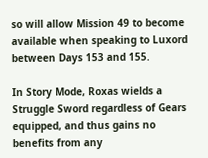so will allow Mission 49 to become available when speaking to Luxord between Days 153 and 155.

In Story Mode, Roxas wields a Struggle Sword regardless of Gears equipped, and thus gains no benefits from any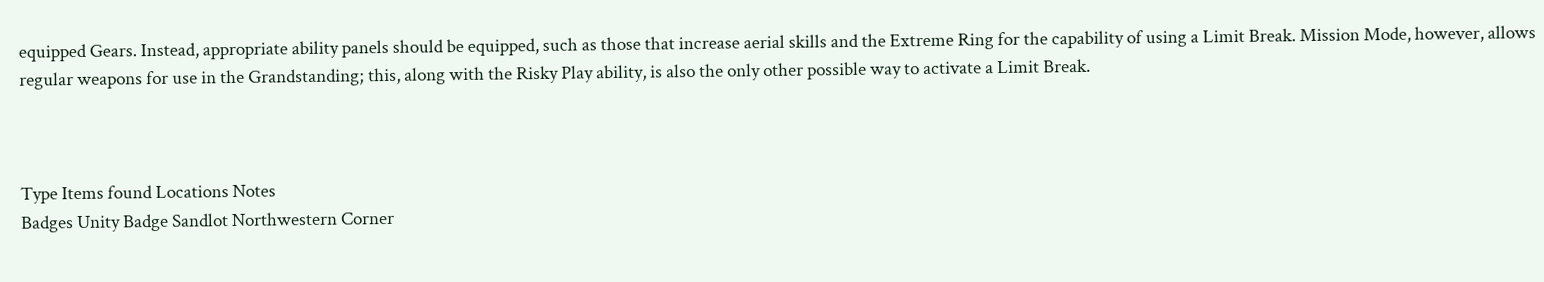equipped Gears. Instead, appropriate ability panels should be equipped, such as those that increase aerial skills and the Extreme Ring for the capability of using a Limit Break. Mission Mode, however, allows regular weapons for use in the Grandstanding; this, along with the Risky Play ability, is also the only other possible way to activate a Limit Break.



Type Items found Locations Notes
Badges Unity Badge Sandlot Northwestern Corner